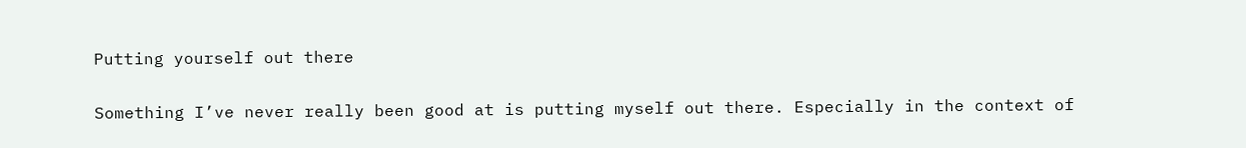Putting yourself out there

Something I’ve never really been good at is putting myself out there. Especially in the context of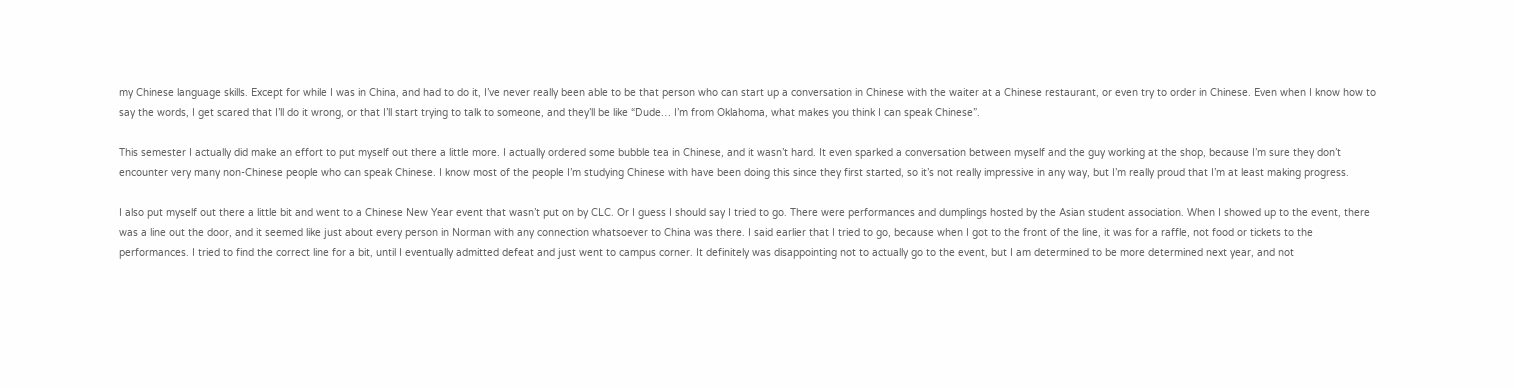my Chinese language skills. Except for while I was in China, and had to do it, I’ve never really been able to be that person who can start up a conversation in Chinese with the waiter at a Chinese restaurant, or even try to order in Chinese. Even when I know how to say the words, I get scared that I’ll do it wrong, or that I’ll start trying to talk to someone, and they’ll be like “Dude… I’m from Oklahoma, what makes you think I can speak Chinese”.

This semester I actually did make an effort to put myself out there a little more. I actually ordered some bubble tea in Chinese, and it wasn’t hard. It even sparked a conversation between myself and the guy working at the shop, because I’m sure they don’t encounter very many non-Chinese people who can speak Chinese. I know most of the people I’m studying Chinese with have been doing this since they first started, so it’s not really impressive in any way, but I’m really proud that I’m at least making progress.

I also put myself out there a little bit and went to a Chinese New Year event that wasn’t put on by CLC. Or I guess I should say I tried to go. There were performances and dumplings hosted by the Asian student association. When I showed up to the event, there was a line out the door, and it seemed like just about every person in Norman with any connection whatsoever to China was there. I said earlier that I tried to go, because when I got to the front of the line, it was for a raffle, not food or tickets to the performances. I tried to find the correct line for a bit, until I eventually admitted defeat and just went to campus corner. It definitely was disappointing not to actually go to the event, but I am determined to be more determined next year, and not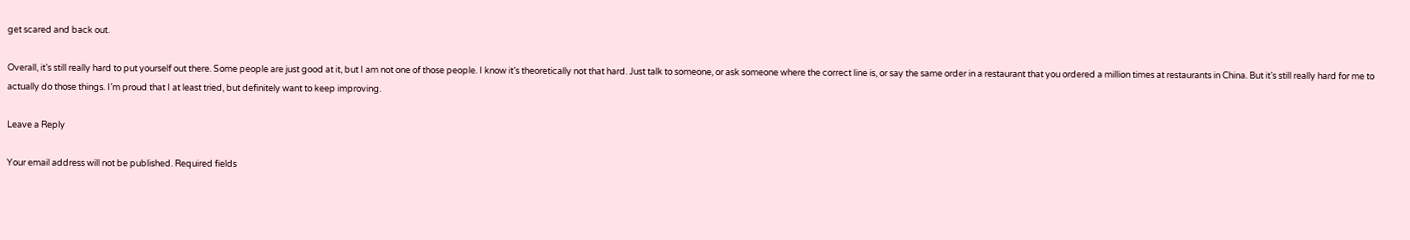get scared and back out.

Overall, it’s still really hard to put yourself out there. Some people are just good at it, but I am not one of those people. I know it’s theoretically not that hard. Just talk to someone, or ask someone where the correct line is, or say the same order in a restaurant that you ordered a million times at restaurants in China. But it’s still really hard for me to actually do those things. I’m proud that I at least tried, but definitely want to keep improving.

Leave a Reply

Your email address will not be published. Required fields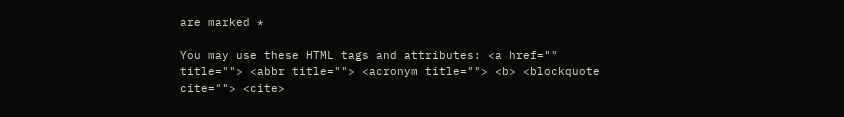are marked *

You may use these HTML tags and attributes: <a href="" title=""> <abbr title=""> <acronym title=""> <b> <blockquote cite=""> <cite>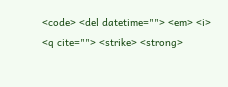<code> <del datetime=""> <em> <i> <q cite=""> <strike> <strong>